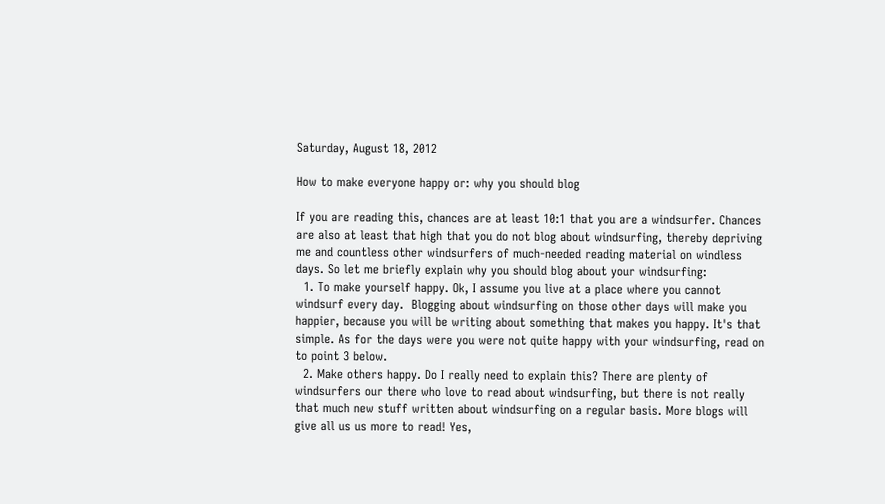Saturday, August 18, 2012

How to make everyone happy or: why you should blog

If you are reading this, chances are at least 10:1 that you are a windsurfer. Chances are also at least that high that you do not blog about windsurfing, thereby depriving me and countless other windsurfers of much-needed reading material on windless days. So let me briefly explain why you should blog about your windsurfing:
  1. To make yourself happy. Ok, I assume you live at a place where you cannot windsurf every day.  Blogging about windsurfing on those other days will make you happier, because you will be writing about something that makes you happy. It's that simple. As for the days were you were not quite happy with your windsurfing, read on to point 3 below.
  2. Make others happy. Do I really need to explain this? There are plenty of windsurfers our there who love to read about windsurfing, but there is not really that much new stuff written about windsurfing on a regular basis. More blogs will give all us us more to read! Yes,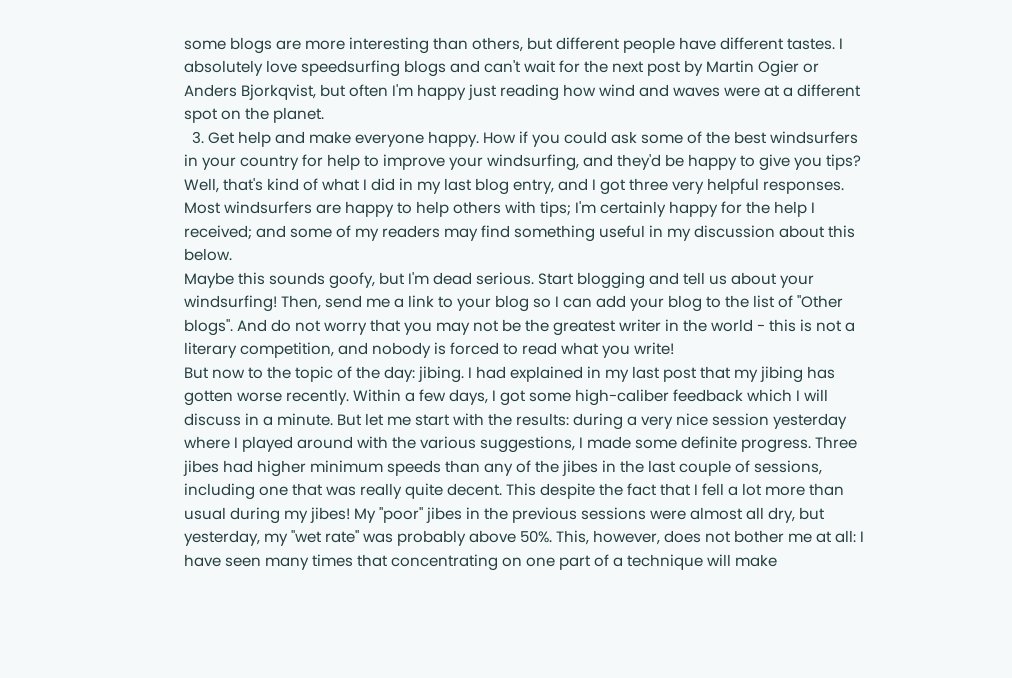some blogs are more interesting than others, but different people have different tastes. I absolutely love speedsurfing blogs and can't wait for the next post by Martin Ogier or Anders Bjorkqvist, but often I'm happy just reading how wind and waves were at a different spot on the planet.
  3. Get help and make everyone happy. How if you could ask some of the best windsurfers in your country for help to improve your windsurfing, and they'd be happy to give you tips? Well, that's kind of what I did in my last blog entry, and I got three very helpful responses. Most windsurfers are happy to help others with tips; I'm certainly happy for the help I received; and some of my readers may find something useful in my discussion about this below.
Maybe this sounds goofy, but I'm dead serious. Start blogging and tell us about your windsurfing! Then, send me a link to your blog so I can add your blog to the list of "Other blogs". And do not worry that you may not be the greatest writer in the world - this is not a literary competition, and nobody is forced to read what you write!
But now to the topic of the day: jibing. I had explained in my last post that my jibing has gotten worse recently. Within a few days, I got some high-caliber feedback which I will discuss in a minute. But let me start with the results: during a very nice session yesterday where I played around with the various suggestions, I made some definite progress. Three jibes had higher minimum speeds than any of the jibes in the last couple of sessions, including one that was really quite decent. This despite the fact that I fell a lot more than usual during my jibes! My "poor" jibes in the previous sessions were almost all dry, but yesterday, my "wet rate" was probably above 50%. This, however, does not bother me at all: I have seen many times that concentrating on one part of a technique will make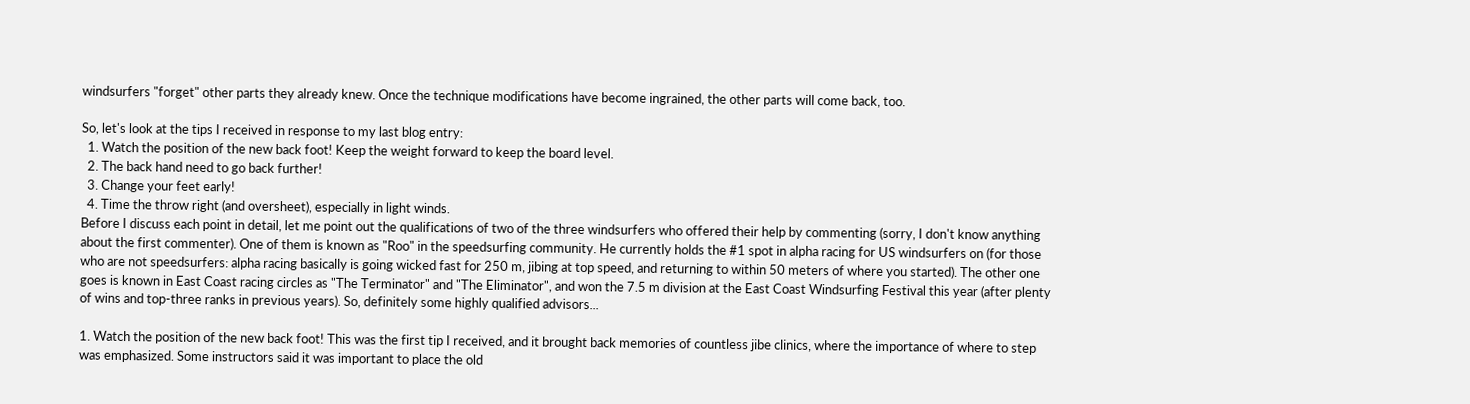windsurfers "forget" other parts they already knew. Once the technique modifications have become ingrained, the other parts will come back, too.

So, let's look at the tips I received in response to my last blog entry:
  1. Watch the position of the new back foot! Keep the weight forward to keep the board level.
  2. The back hand need to go back further!
  3. Change your feet early!
  4. Time the throw right (and oversheet), especially in light winds.
Before I discuss each point in detail, let me point out the qualifications of two of the three windsurfers who offered their help by commenting (sorry, I don't know anything about the first commenter). One of them is known as "Roo" in the speedsurfing community. He currently holds the #1 spot in alpha racing for US windsurfers on (for those who are not speedsurfers: alpha racing basically is going wicked fast for 250 m, jibing at top speed, and returning to within 50 meters of where you started). The other one goes is known in East Coast racing circles as "The Terminator" and "The Eliminator", and won the 7.5 m division at the East Coast Windsurfing Festival this year (after plenty of wins and top-three ranks in previous years). So, definitely some highly qualified advisors...

1. Watch the position of the new back foot! This was the first tip I received, and it brought back memories of countless jibe clinics, where the importance of where to step was emphasized. Some instructors said it was important to place the old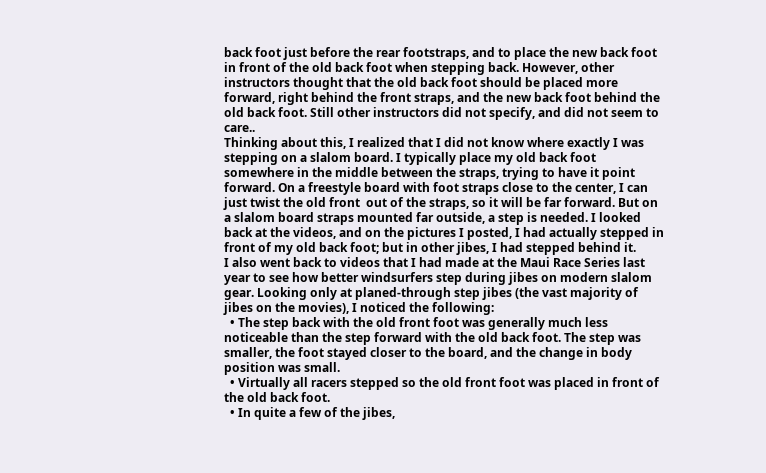back foot just before the rear footstraps, and to place the new back foot in front of the old back foot when stepping back. However, other instructors thought that the old back foot should be placed more forward, right behind the front straps, and the new back foot behind the old back foot. Still other instructors did not specify, and did not seem to care..
Thinking about this, I realized that I did not know where exactly I was stepping on a slalom board. I typically place my old back foot somewhere in the middle between the straps, trying to have it point forward. On a freestyle board with foot straps close to the center, I can just twist the old front  out of the straps, so it will be far forward. But on a slalom board straps mounted far outside, a step is needed. I looked back at the videos, and on the pictures I posted, I had actually stepped in front of my old back foot; but in other jibes, I had stepped behind it.
I also went back to videos that I had made at the Maui Race Series last year to see how better windsurfers step during jibes on modern slalom gear. Looking only at planed-through step jibes (the vast majority of jibes on the movies), I noticed the following:
  • The step back with the old front foot was generally much less noticeable than the step forward with the old back foot. The step was smaller, the foot stayed closer to the board, and the change in body position was small.
  • Virtually all racers stepped so the old front foot was placed in front of the old back foot.
  • In quite a few of the jibes,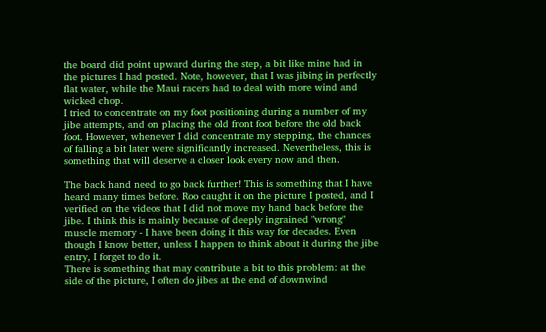the board did point upward during the step, a bit like mine had in the pictures I had posted. Note, however, that I was jibing in perfectly flat water, while the Maui racers had to deal with more wind and wicked chop.
I tried to concentrate on my foot positioning during a number of my jibe attempts, and on placing the old front foot before the old back foot. However, whenever I did concentrate my stepping, the chances of falling a bit later were significantly increased. Nevertheless, this is something that will deserve a closer look every now and then.

The back hand need to go back further! This is something that I have heard many times before. Roo caught it on the picture I posted, and I verified on the videos that I did not move my hand back before the jibe. I think this is mainly because of deeply ingrained "wrong" muscle memory - I have been doing it this way for decades. Even though I know better, unless I happen to think about it during the jibe entry, I forget to do it.
There is something that may contribute a bit to this problem: at the side of the picture, I often do jibes at the end of downwind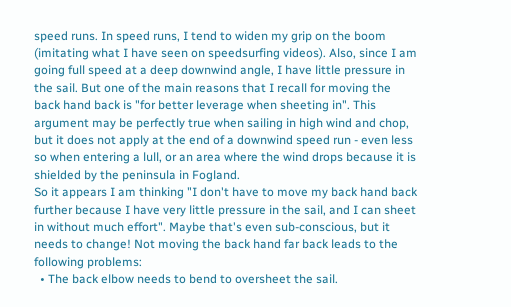speed runs. In speed runs, I tend to widen my grip on the boom (imitating what I have seen on speedsurfing videos). Also, since I am going full speed at a deep downwind angle, I have little pressure in the sail. But one of the main reasons that I recall for moving the back hand back is "for better leverage when sheeting in". This argument may be perfectly true when sailing in high wind and chop, but it does not apply at the end of a downwind speed run - even less so when entering a lull, or an area where the wind drops because it is shielded by the peninsula in Fogland.
So it appears I am thinking "I don't have to move my back hand back further because I have very little pressure in the sail, and I can sheet in without much effort". Maybe that's even sub-conscious, but it needs to change! Not moving the back hand far back leads to the following problems:
  • The back elbow needs to bend to oversheet the sail.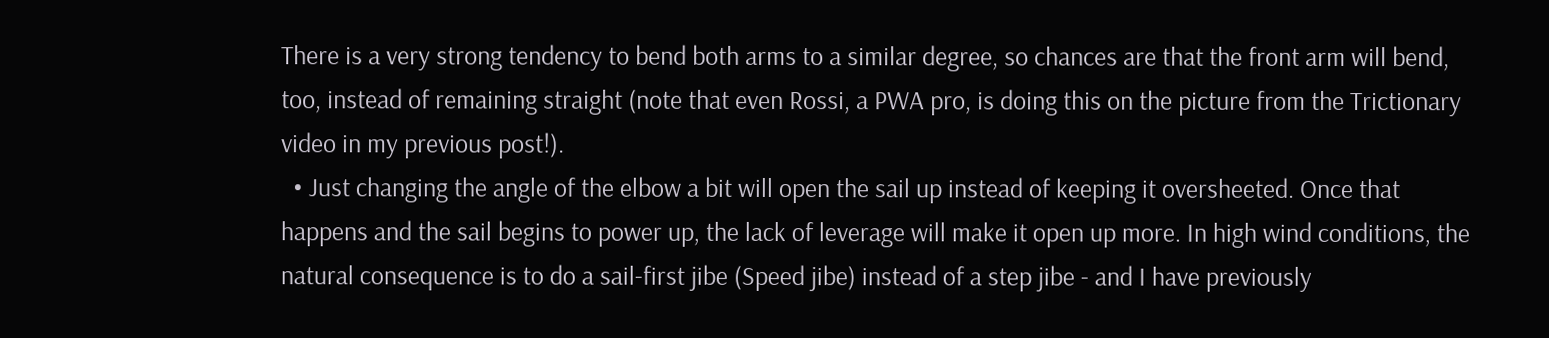There is a very strong tendency to bend both arms to a similar degree, so chances are that the front arm will bend, too, instead of remaining straight (note that even Rossi, a PWA pro, is doing this on the picture from the Trictionary video in my previous post!).
  • Just changing the angle of the elbow a bit will open the sail up instead of keeping it oversheeted. Once that happens and the sail begins to power up, the lack of leverage will make it open up more. In high wind conditions, the natural consequence is to do a sail-first jibe (Speed jibe) instead of a step jibe - and I have previously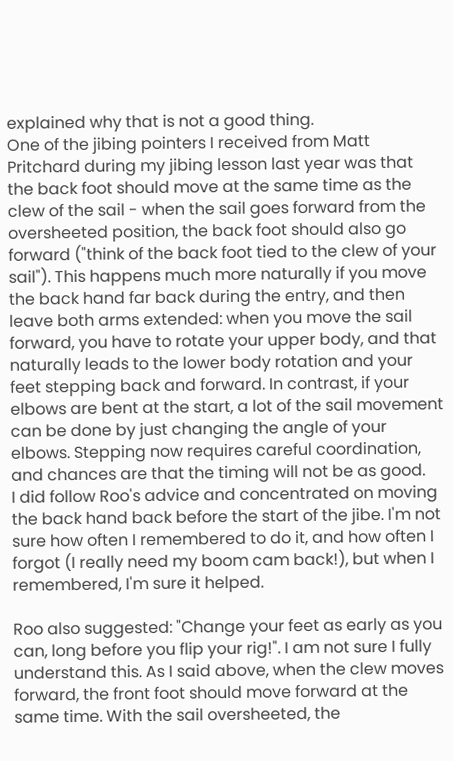explained why that is not a good thing.
One of the jibing pointers I received from Matt Pritchard during my jibing lesson last year was that the back foot should move at the same time as the clew of the sail - when the sail goes forward from the oversheeted position, the back foot should also go forward ("think of the back foot tied to the clew of your sail"). This happens much more naturally if you move the back hand far back during the entry, and then leave both arms extended: when you move the sail forward, you have to rotate your upper body, and that naturally leads to the lower body rotation and your feet stepping back and forward. In contrast, if your elbows are bent at the start, a lot of the sail movement can be done by just changing the angle of your elbows. Stepping now requires careful coordination, and chances are that the timing will not be as good.
I did follow Roo's advice and concentrated on moving the back hand back before the start of the jibe. I'm not sure how often I remembered to do it, and how often I forgot (I really need my boom cam back!), but when I remembered, I'm sure it helped.

Roo also suggested: "Change your feet as early as you can, long before you flip your rig!". I am not sure I fully understand this. As I said above, when the clew moves forward, the front foot should move forward at the same time. With the sail oversheeted, the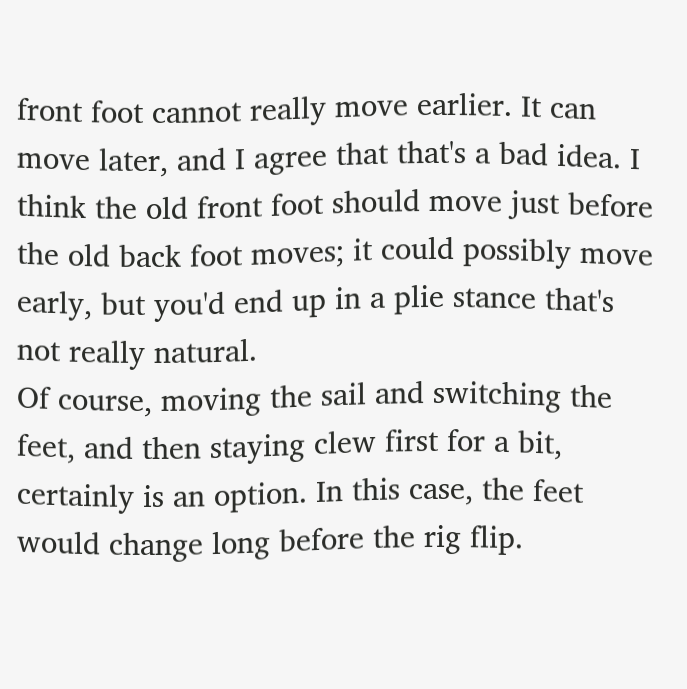front foot cannot really move earlier. It can move later, and I agree that that's a bad idea. I think the old front foot should move just before the old back foot moves; it could possibly move early, but you'd end up in a plie stance that's not really natural.
Of course, moving the sail and switching the feet, and then staying clew first for a bit, certainly is an option. In this case, the feet would change long before the rig flip.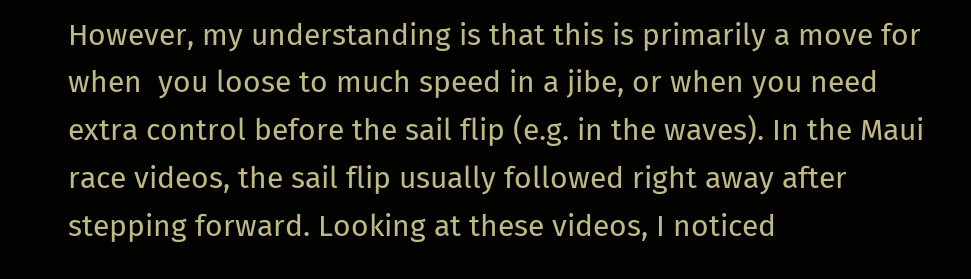However, my understanding is that this is primarily a move for when  you loose to much speed in a jibe, or when you need extra control before the sail flip (e.g. in the waves). In the Maui race videos, the sail flip usually followed right away after stepping forward. Looking at these videos, I noticed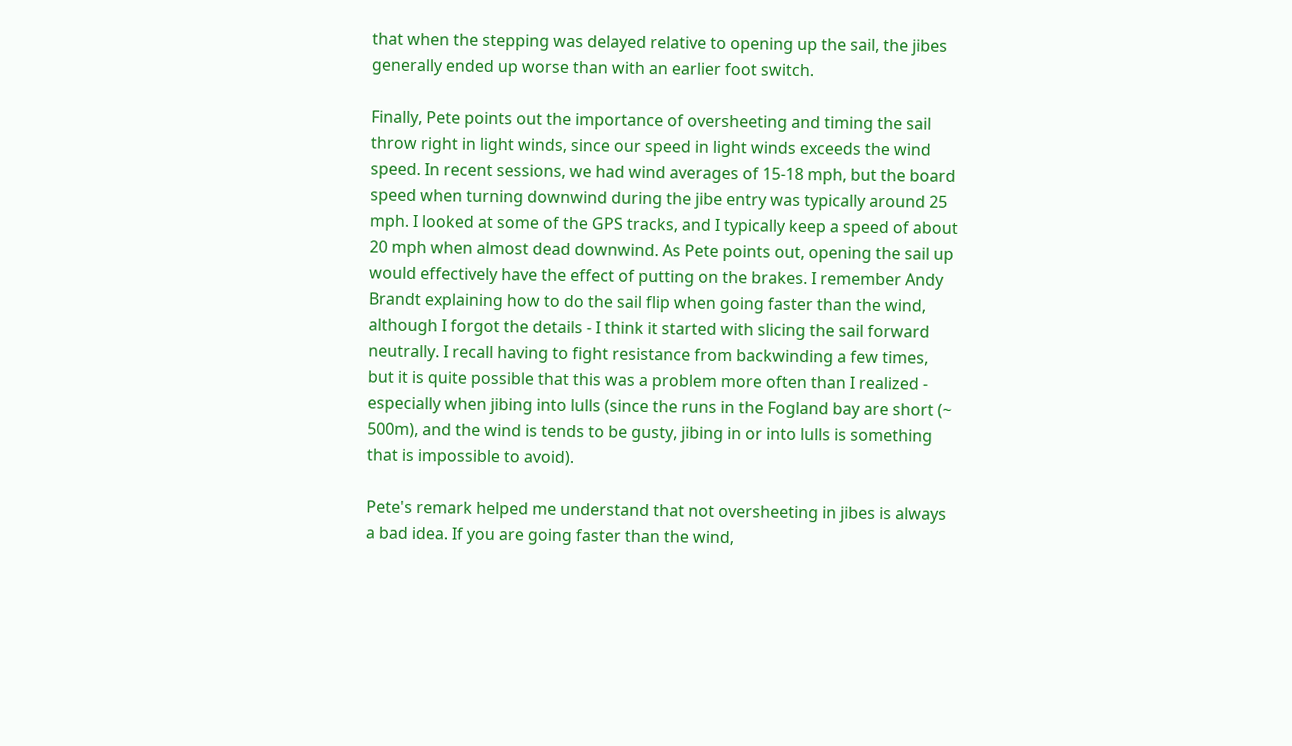that when the stepping was delayed relative to opening up the sail, the jibes generally ended up worse than with an earlier foot switch.

Finally, Pete points out the importance of oversheeting and timing the sail throw right in light winds, since our speed in light winds exceeds the wind speed. In recent sessions, we had wind averages of 15-18 mph, but the board speed when turning downwind during the jibe entry was typically around 25 mph. I looked at some of the GPS tracks, and I typically keep a speed of about 20 mph when almost dead downwind. As Pete points out, opening the sail up would effectively have the effect of putting on the brakes. I remember Andy Brandt explaining how to do the sail flip when going faster than the wind, although I forgot the details - I think it started with slicing the sail forward neutrally. I recall having to fight resistance from backwinding a few times, but it is quite possible that this was a problem more often than I realized - especially when jibing into lulls (since the runs in the Fogland bay are short (~ 500m), and the wind is tends to be gusty, jibing in or into lulls is something that is impossible to avoid).

Pete's remark helped me understand that not oversheeting in jibes is always a bad idea. If you are going faster than the wind,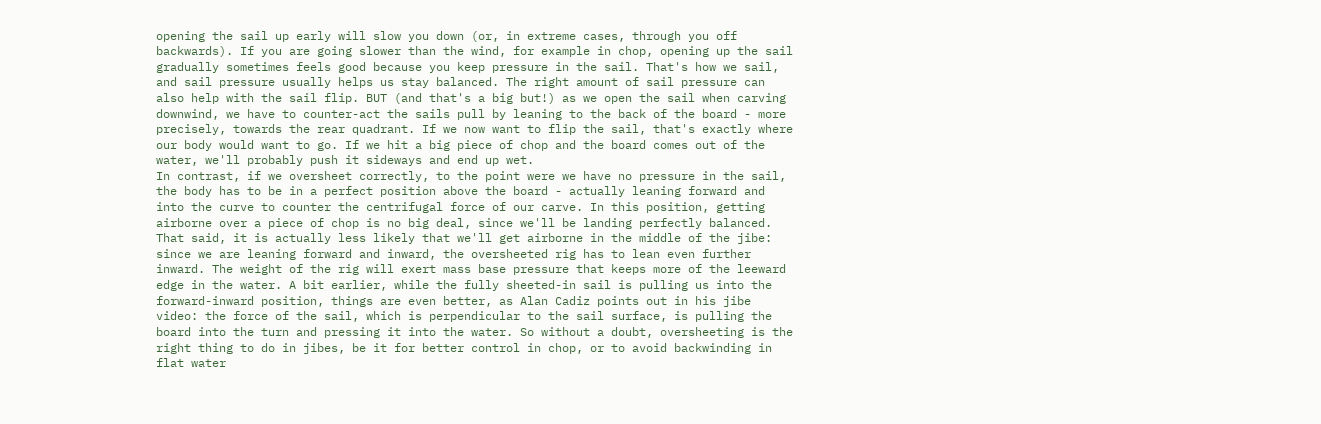opening the sail up early will slow you down (or, in extreme cases, through you off backwards). If you are going slower than the wind, for example in chop, opening up the sail gradually sometimes feels good because you keep pressure in the sail. That's how we sail, and sail pressure usually helps us stay balanced. The right amount of sail pressure can also help with the sail flip. BUT (and that's a big but!) as we open the sail when carving downwind, we have to counter-act the sails pull by leaning to the back of the board - more precisely, towards the rear quadrant. If we now want to flip the sail, that's exactly where our body would want to go. If we hit a big piece of chop and the board comes out of the water, we'll probably push it sideways and end up wet.
In contrast, if we oversheet correctly, to the point were we have no pressure in the sail, the body has to be in a perfect position above the board - actually leaning forward and into the curve to counter the centrifugal force of our carve. In this position, getting airborne over a piece of chop is no big deal, since we'll be landing perfectly balanced. That said, it is actually less likely that we'll get airborne in the middle of the jibe: since we are leaning forward and inward, the oversheeted rig has to lean even further inward. The weight of the rig will exert mass base pressure that keeps more of the leeward edge in the water. A bit earlier, while the fully sheeted-in sail is pulling us into the forward-inward position, things are even better, as Alan Cadiz points out in his jibe video: the force of the sail, which is perpendicular to the sail surface, is pulling the board into the turn and pressing it into the water. So without a doubt, oversheeting is the right thing to do in jibes, be it for better control in chop, or to avoid backwinding in flat water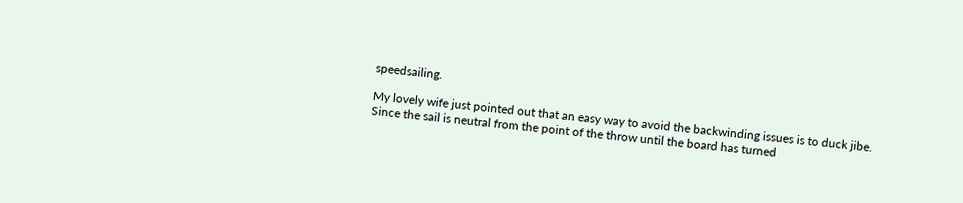speedsailing.

My lovely wife just pointed out that an easy way to avoid the backwinding issues is to duck jibe. Since the sail is neutral from the point of the throw until the board has turned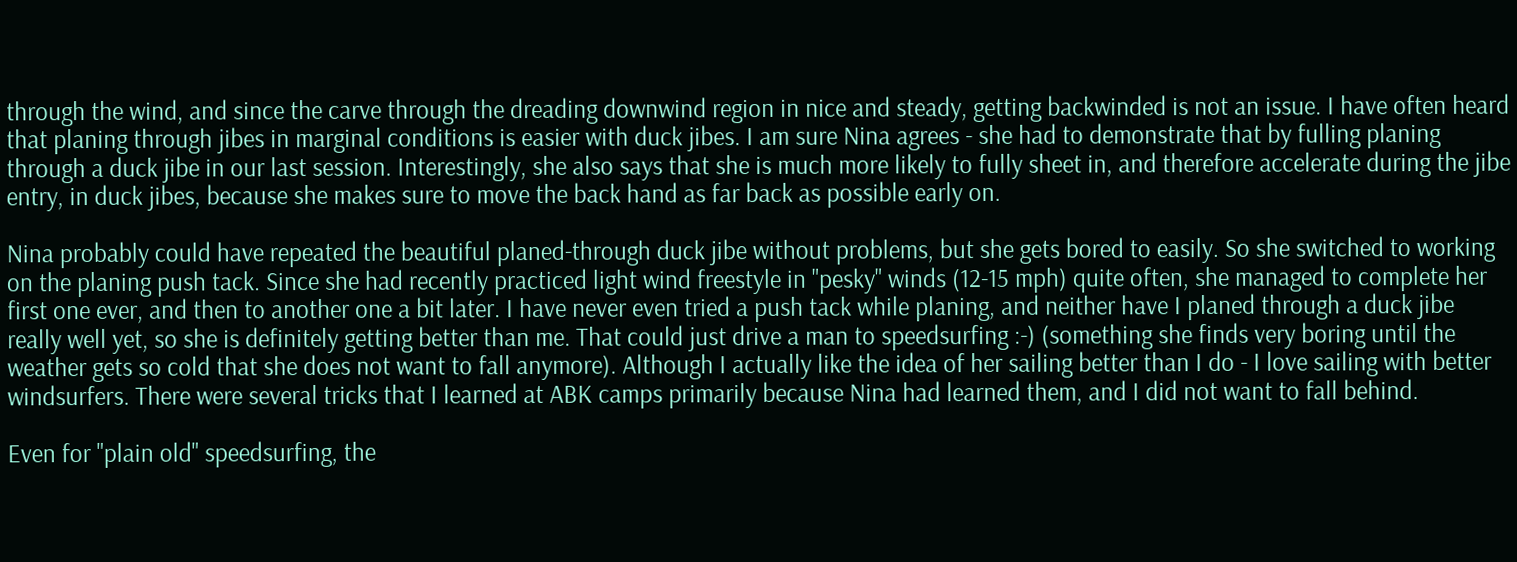through the wind, and since the carve through the dreading downwind region in nice and steady, getting backwinded is not an issue. I have often heard that planing through jibes in marginal conditions is easier with duck jibes. I am sure Nina agrees - she had to demonstrate that by fulling planing through a duck jibe in our last session. Interestingly, she also says that she is much more likely to fully sheet in, and therefore accelerate during the jibe entry, in duck jibes, because she makes sure to move the back hand as far back as possible early on.

Nina probably could have repeated the beautiful planed-through duck jibe without problems, but she gets bored to easily. So she switched to working on the planing push tack. Since she had recently practiced light wind freestyle in "pesky" winds (12-15 mph) quite often, she managed to complete her first one ever, and then to another one a bit later. I have never even tried a push tack while planing, and neither have I planed through a duck jibe really well yet, so she is definitely getting better than me. That could just drive a man to speedsurfing :-) (something she finds very boring until the weather gets so cold that she does not want to fall anymore). Although I actually like the idea of her sailing better than I do - I love sailing with better windsurfers. There were several tricks that I learned at ABK camps primarily because Nina had learned them, and I did not want to fall behind.

Even for "plain old" speedsurfing, the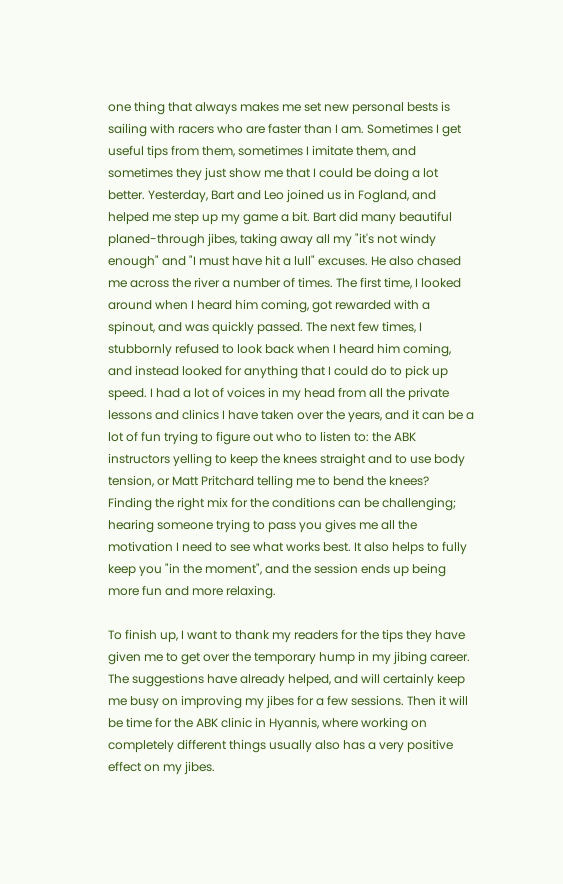one thing that always makes me set new personal bests is sailing with racers who are faster than I am. Sometimes I get useful tips from them, sometimes I imitate them, and sometimes they just show me that I could be doing a lot better. Yesterday, Bart and Leo joined us in Fogland, and helped me step up my game a bit. Bart did many beautiful planed-through jibes, taking away all my "it's not windy enough" and "I must have hit a lull" excuses. He also chased me across the river a number of times. The first time, I looked around when I heard him coming, got rewarded with a spinout, and was quickly passed. The next few times, I stubbornly refused to look back when I heard him coming, and instead looked for anything that I could do to pick up speed. I had a lot of voices in my head from all the private lessons and clinics I have taken over the years, and it can be a lot of fun trying to figure out who to listen to: the ABK instructors yelling to keep the knees straight and to use body tension, or Matt Pritchard telling me to bend the knees? Finding the right mix for the conditions can be challenging; hearing someone trying to pass you gives me all the motivation I need to see what works best. It also helps to fully keep you "in the moment", and the session ends up being more fun and more relaxing.

To finish up, I want to thank my readers for the tips they have given me to get over the temporary hump in my jibing career. The suggestions have already helped, and will certainly keep me busy on improving my jibes for a few sessions. Then it will be time for the ABK clinic in Hyannis, where working on completely different things usually also has a very positive effect on my jibes.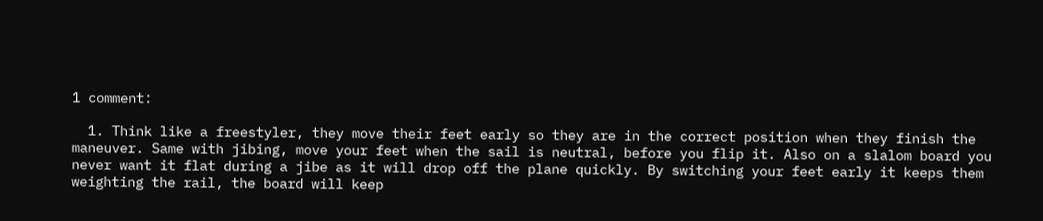1 comment:

  1. Think like a freestyler, they move their feet early so they are in the correct position when they finish the maneuver. Same with jibing, move your feet when the sail is neutral, before you flip it. Also on a slalom board you never want it flat during a jibe as it will drop off the plane quickly. By switching your feet early it keeps them weighting the rail, the board will keep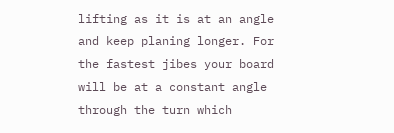lifting as it is at an angle and keep planing longer. For the fastest jibes your board will be at a constant angle through the turn which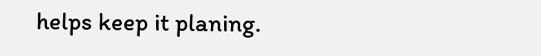helps keep it planing.